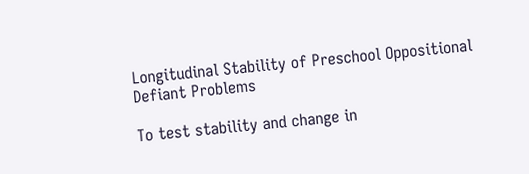Longitudinal Stability of Preschool Oppositional Defiant Problems

To test stability and change in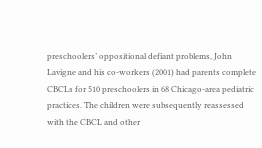preschoolers’ oppositional defiant problems, John Lavigne and his co-workers (2001) had parents complete CBCLs for 510 preschoolers in 68 Chicago-area pediatric practices. The children were subsequently reassessed with the CBCL and other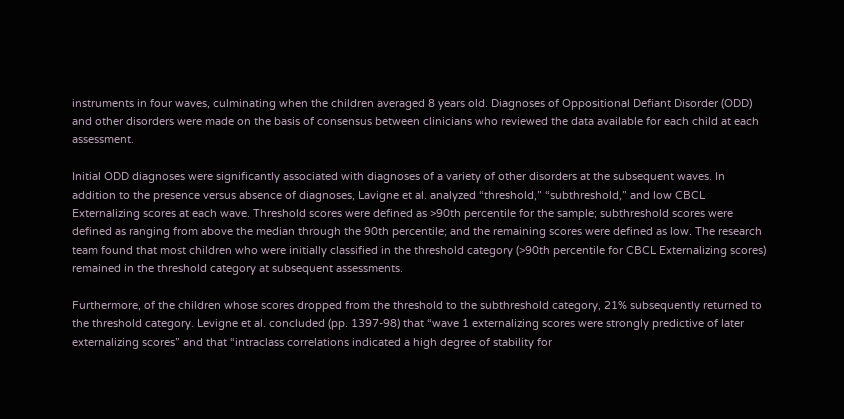instruments in four waves, culminating when the children averaged 8 years old. Diagnoses of Oppositional Defiant Disorder (ODD) and other disorders were made on the basis of consensus between clinicians who reviewed the data available for each child at each assessment.

Initial ODD diagnoses were significantly associated with diagnoses of a variety of other disorders at the subsequent waves. In addition to the presence versus absence of diagnoses, Lavigne et al. analyzed “threshold,” “subthreshold,” and low CBCL Externalizing scores at each wave. Threshold scores were defined as >90th percentile for the sample; subthreshold scores were defined as ranging from above the median through the 90th percentile; and the remaining scores were defined as low. The research team found that most children who were initially classified in the threshold category (>90th percentile for CBCL Externalizing scores) remained in the threshold category at subsequent assessments.

Furthermore, of the children whose scores dropped from the threshold to the subthreshold category, 21% subsequently returned to the threshold category. Levigne et al. concluded (pp. 1397-98) that “wave 1 externalizing scores were strongly predictive of later externalizing scores” and that “intraclass correlations indicated a high degree of stability for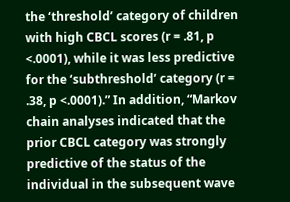the ‘threshold’ category of children with high CBCL scores (r = .81, p <.0001), while it was less predictive for the ‘subthreshold’ category (r = .38, p <.0001).” In addition, “Markov chain analyses indicated that the prior CBCL category was strongly predictive of the status of the individual in the subsequent wave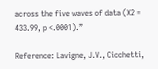across the five waves of data (X2 = 433.99, p <.0001).”

Reference: Lavigne, J.V., Cicchetti,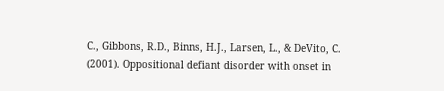C., Gibbons, R.D., Binns, H.J., Larsen, L., & DeVito, C. (2001). Oppositional defiant disorder with onset in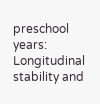preschool years: Longitudinal stability and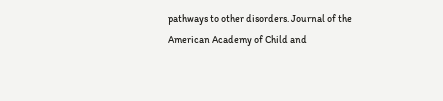pathways to other disorders. Journal of the American Academy of Child and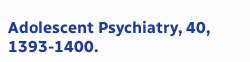Adolescent Psychiatry, 40, 1393-1400.